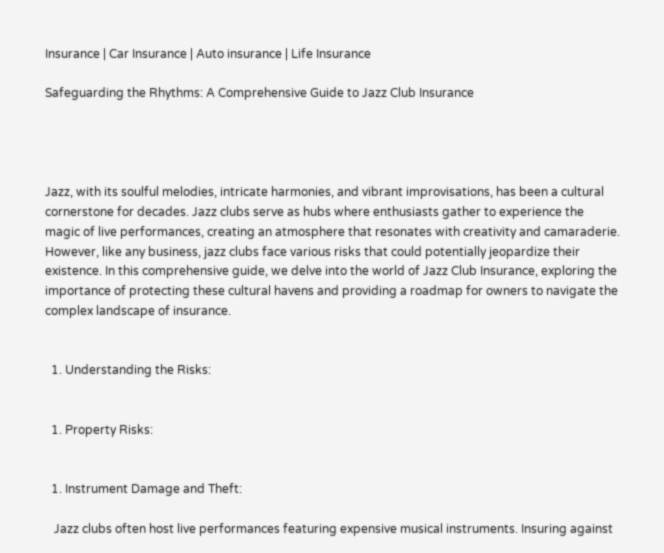Insurance | Car Insurance | Auto insurance | Life Insurance

Safeguarding the Rhythms: A Comprehensive Guide to Jazz Club Insurance




Jazz, with its soulful melodies, intricate harmonies, and vibrant improvisations, has been a cultural cornerstone for decades. Jazz clubs serve as hubs where enthusiasts gather to experience the magic of live performances, creating an atmosphere that resonates with creativity and camaraderie. However, like any business, jazz clubs face various risks that could potentially jeopardize their existence. In this comprehensive guide, we delve into the world of Jazz Club Insurance, exploring the importance of protecting these cultural havens and providing a roadmap for owners to navigate the complex landscape of insurance.


  1. Understanding the Risks:


  1. Property Risks:


  1. Instrument Damage and Theft:

   Jazz clubs often host live performances featuring expensive musical instruments. Insuring against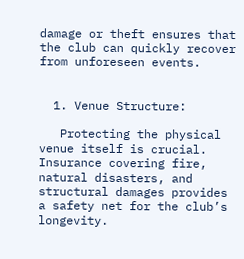damage or theft ensures that the club can quickly recover from unforeseen events.


  1. Venue Structure:

   Protecting the physical venue itself is crucial. Insurance covering fire, natural disasters, and structural damages provides a safety net for the club’s longevity.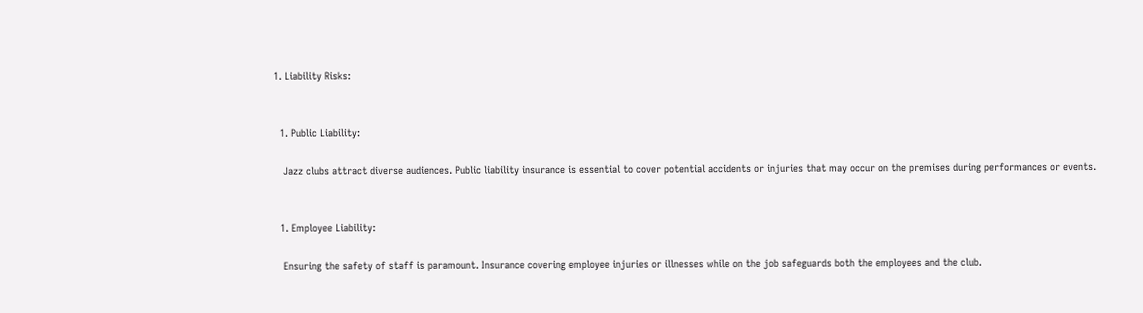1. Liability Risks:


  1. Public Liability:

   Jazz clubs attract diverse audiences. Public liability insurance is essential to cover potential accidents or injuries that may occur on the premises during performances or events.


  1. Employee Liability:

   Ensuring the safety of staff is paramount. Insurance covering employee injuries or illnesses while on the job safeguards both the employees and the club.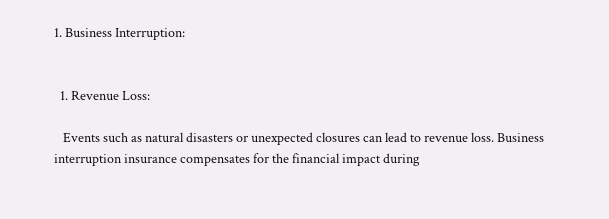1. Business Interruption:


  1. Revenue Loss:

   Events such as natural disasters or unexpected closures can lead to revenue loss. Business interruption insurance compensates for the financial impact during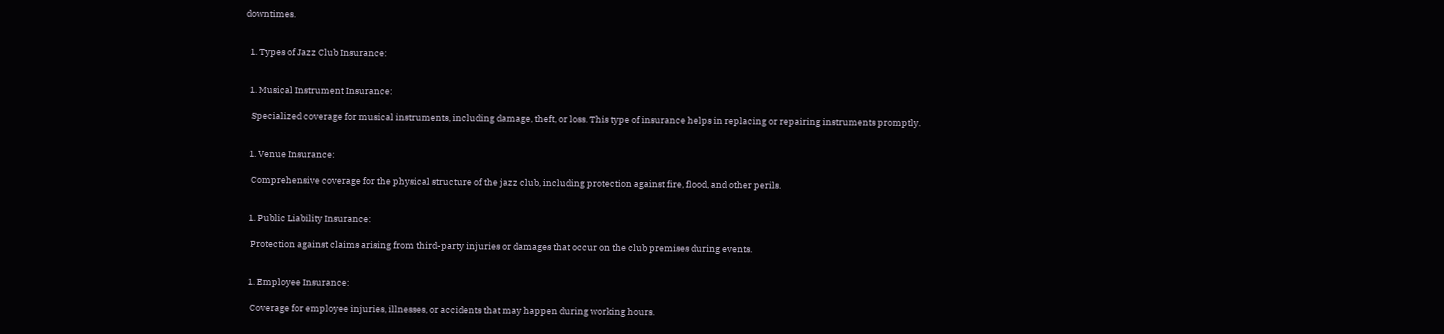downtimes.


  1. Types of Jazz Club Insurance:


  1. Musical Instrument Insurance:

   Specialized coverage for musical instruments, including damage, theft, or loss. This type of insurance helps in replacing or repairing instruments promptly.


  1. Venue Insurance:

   Comprehensive coverage for the physical structure of the jazz club, including protection against fire, flood, and other perils.


  1. Public Liability Insurance:

   Protection against claims arising from third-party injuries or damages that occur on the club premises during events.


  1. Employee Insurance:

   Coverage for employee injuries, illnesses, or accidents that may happen during working hours.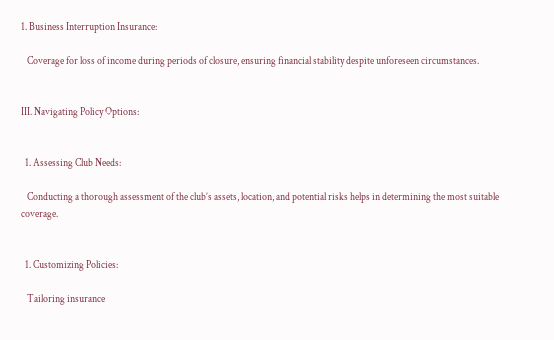1. Business Interruption Insurance:

   Coverage for loss of income during periods of closure, ensuring financial stability despite unforeseen circumstances.


III. Navigating Policy Options:


  1. Assessing Club Needs:

   Conducting a thorough assessment of the club’s assets, location, and potential risks helps in determining the most suitable coverage.


  1. Customizing Policies:

   Tailoring insurance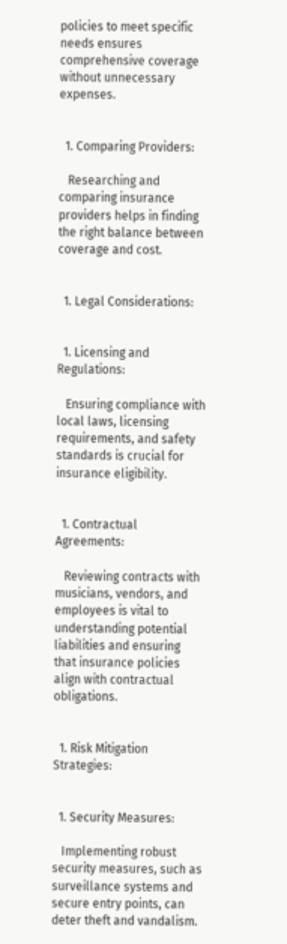policies to meet specific needs ensures comprehensive coverage without unnecessary expenses.


  1. Comparing Providers:

   Researching and comparing insurance providers helps in finding the right balance between coverage and cost.


  1. Legal Considerations:


  1. Licensing and Regulations:

   Ensuring compliance with local laws, licensing requirements, and safety standards is crucial for insurance eligibility.


  1. Contractual Agreements:

   Reviewing contracts with musicians, vendors, and employees is vital to understanding potential liabilities and ensuring that insurance policies align with contractual obligations.


  1. Risk Mitigation Strategies:


  1. Security Measures:

   Implementing robust security measures, such as surveillance systems and secure entry points, can deter theft and vandalism.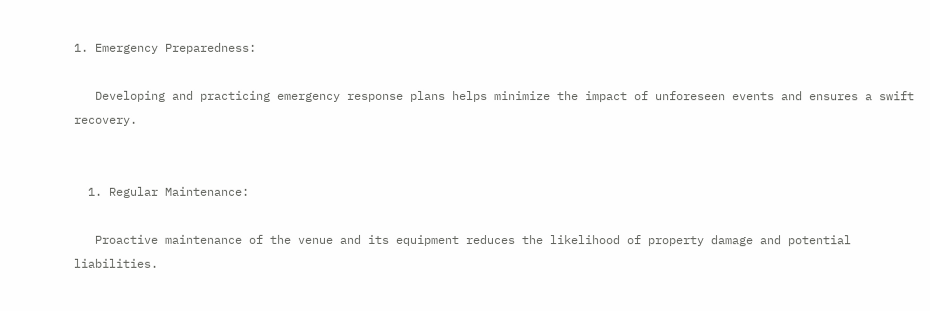1. Emergency Preparedness:

   Developing and practicing emergency response plans helps minimize the impact of unforeseen events and ensures a swift recovery.


  1. Regular Maintenance:

   Proactive maintenance of the venue and its equipment reduces the likelihood of property damage and potential liabilities.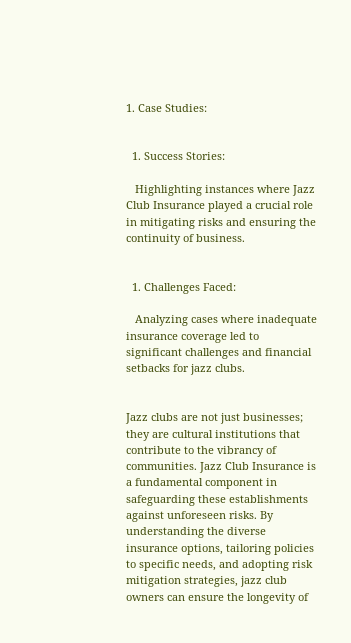1. Case Studies:


  1. Success Stories:

   Highlighting instances where Jazz Club Insurance played a crucial role in mitigating risks and ensuring the continuity of business.


  1. Challenges Faced:

   Analyzing cases where inadequate insurance coverage led to significant challenges and financial setbacks for jazz clubs.


Jazz clubs are not just businesses; they are cultural institutions that contribute to the vibrancy of communities. Jazz Club Insurance is a fundamental component in safeguarding these establishments against unforeseen risks. By understanding the diverse insurance options, tailoring policies to specific needs, and adopting risk mitigation strategies, jazz club owners can ensure the longevity of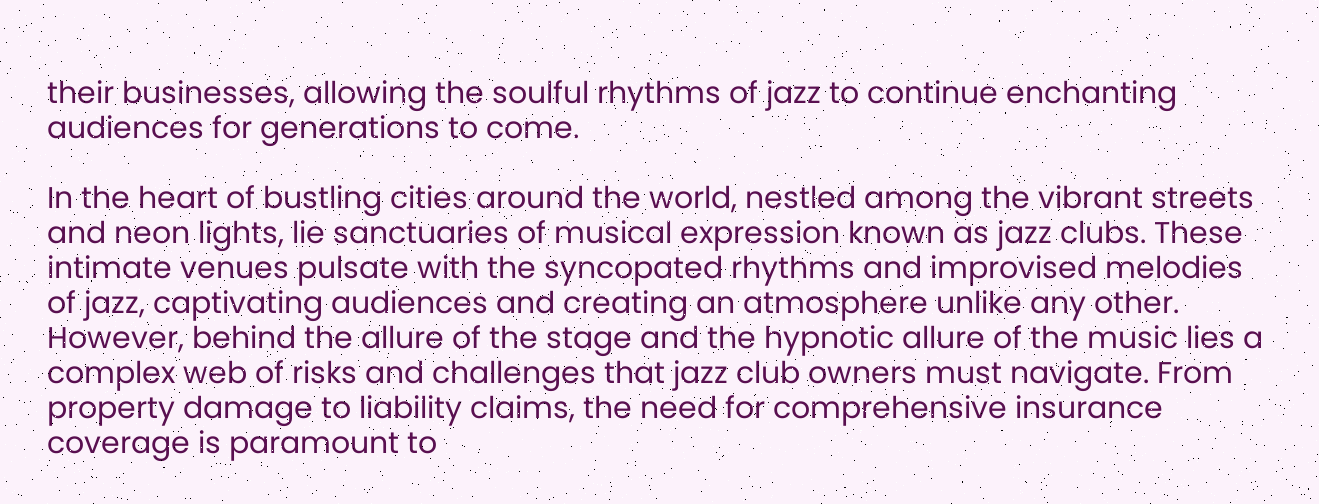their businesses, allowing the soulful rhythms of jazz to continue enchanting audiences for generations to come.

In the heart of bustling cities around the world, nestled among the vibrant streets and neon lights, lie sanctuaries of musical expression known as jazz clubs. These intimate venues pulsate with the syncopated rhythms and improvised melodies of jazz, captivating audiences and creating an atmosphere unlike any other. However, behind the allure of the stage and the hypnotic allure of the music lies a complex web of risks and challenges that jazz club owners must navigate. From property damage to liability claims, the need for comprehensive insurance coverage is paramount to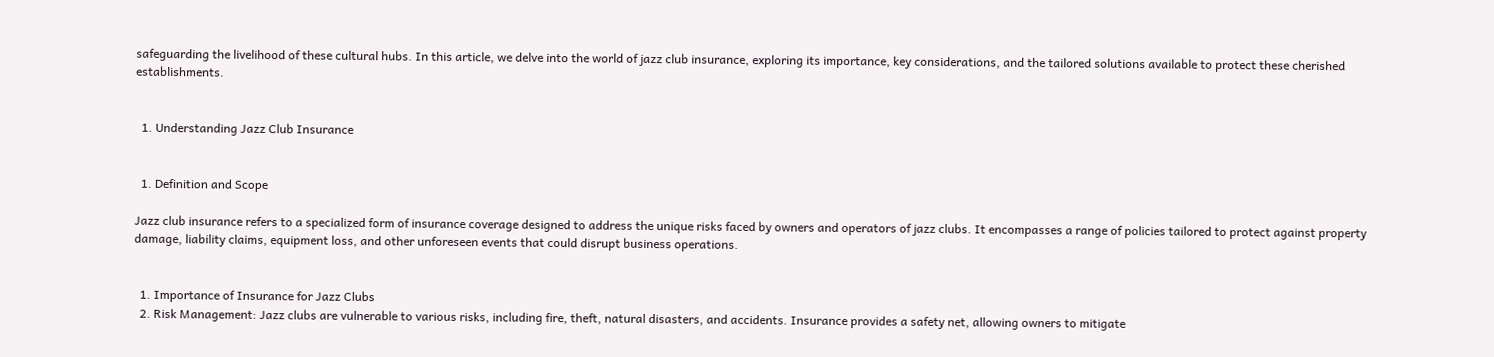safeguarding the livelihood of these cultural hubs. In this article, we delve into the world of jazz club insurance, exploring its importance, key considerations, and the tailored solutions available to protect these cherished establishments.


  1. Understanding Jazz Club Insurance


  1. Definition and Scope

Jazz club insurance refers to a specialized form of insurance coverage designed to address the unique risks faced by owners and operators of jazz clubs. It encompasses a range of policies tailored to protect against property damage, liability claims, equipment loss, and other unforeseen events that could disrupt business operations.


  1. Importance of Insurance for Jazz Clubs
  2. Risk Management: Jazz clubs are vulnerable to various risks, including fire, theft, natural disasters, and accidents. Insurance provides a safety net, allowing owners to mitigate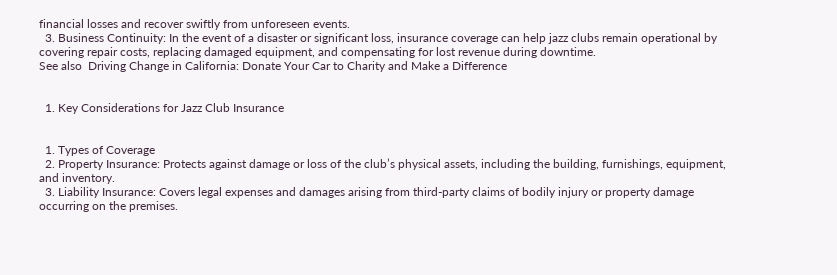financial losses and recover swiftly from unforeseen events.
  3. Business Continuity: In the event of a disaster or significant loss, insurance coverage can help jazz clubs remain operational by covering repair costs, replacing damaged equipment, and compensating for lost revenue during downtime.
See also  Driving Change in California: Donate Your Car to Charity and Make a Difference


  1. Key Considerations for Jazz Club Insurance


  1. Types of Coverage
  2. Property Insurance: Protects against damage or loss of the club’s physical assets, including the building, furnishings, equipment, and inventory.
  3. Liability Insurance: Covers legal expenses and damages arising from third-party claims of bodily injury or property damage occurring on the premises.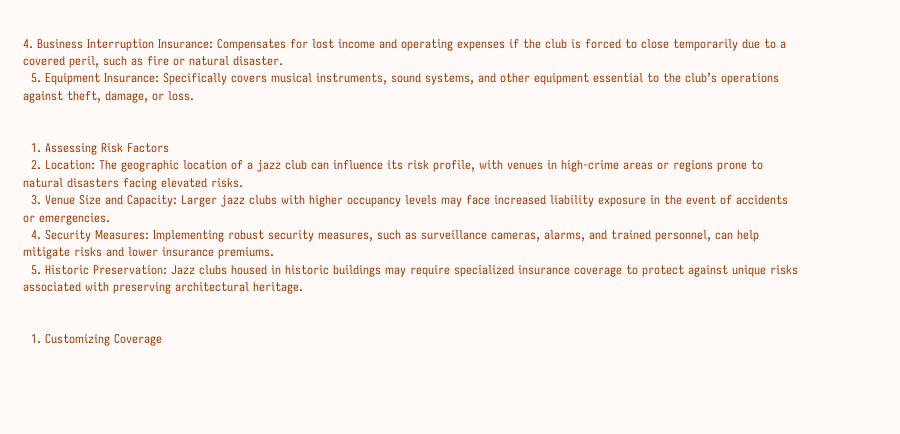4. Business Interruption Insurance: Compensates for lost income and operating expenses if the club is forced to close temporarily due to a covered peril, such as fire or natural disaster.
  5. Equipment Insurance: Specifically covers musical instruments, sound systems, and other equipment essential to the club’s operations against theft, damage, or loss.


  1. Assessing Risk Factors
  2. Location: The geographic location of a jazz club can influence its risk profile, with venues in high-crime areas or regions prone to natural disasters facing elevated risks.
  3. Venue Size and Capacity: Larger jazz clubs with higher occupancy levels may face increased liability exposure in the event of accidents or emergencies.
  4. Security Measures: Implementing robust security measures, such as surveillance cameras, alarms, and trained personnel, can help mitigate risks and lower insurance premiums.
  5. Historic Preservation: Jazz clubs housed in historic buildings may require specialized insurance coverage to protect against unique risks associated with preserving architectural heritage.


  1. Customizing Coverage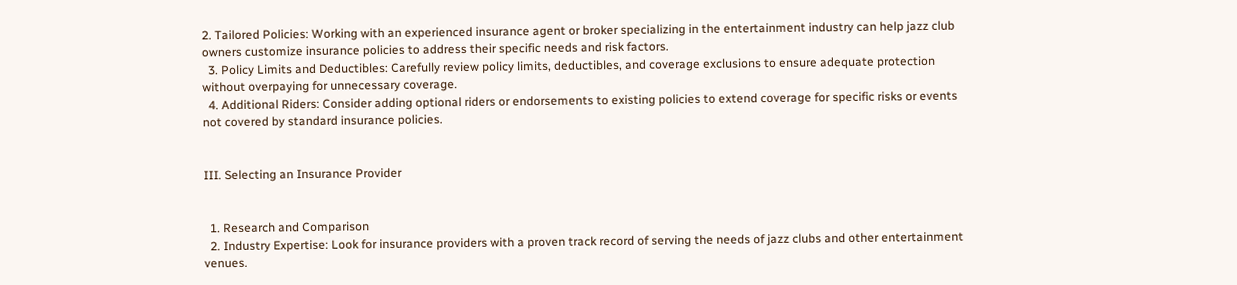2. Tailored Policies: Working with an experienced insurance agent or broker specializing in the entertainment industry can help jazz club owners customize insurance policies to address their specific needs and risk factors.
  3. Policy Limits and Deductibles: Carefully review policy limits, deductibles, and coverage exclusions to ensure adequate protection without overpaying for unnecessary coverage.
  4. Additional Riders: Consider adding optional riders or endorsements to existing policies to extend coverage for specific risks or events not covered by standard insurance policies.


III. Selecting an Insurance Provider


  1. Research and Comparison
  2. Industry Expertise: Look for insurance providers with a proven track record of serving the needs of jazz clubs and other entertainment venues.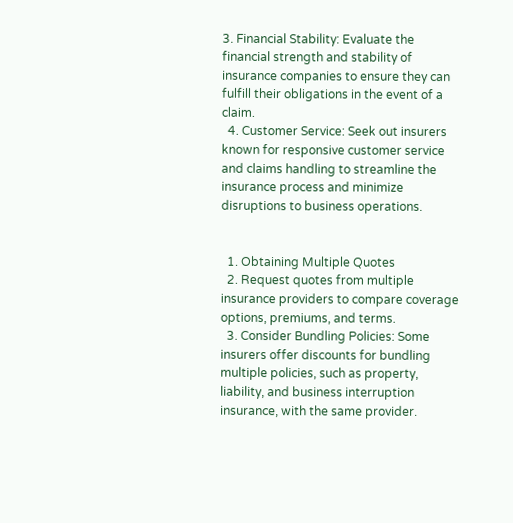3. Financial Stability: Evaluate the financial strength and stability of insurance companies to ensure they can fulfill their obligations in the event of a claim.
  4. Customer Service: Seek out insurers known for responsive customer service and claims handling to streamline the insurance process and minimize disruptions to business operations.


  1. Obtaining Multiple Quotes
  2. Request quotes from multiple insurance providers to compare coverage options, premiums, and terms.
  3. Consider Bundling Policies: Some insurers offer discounts for bundling multiple policies, such as property, liability, and business interruption insurance, with the same provider.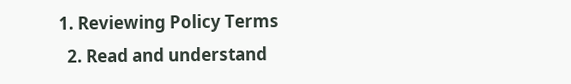1. Reviewing Policy Terms
  2. Read and understand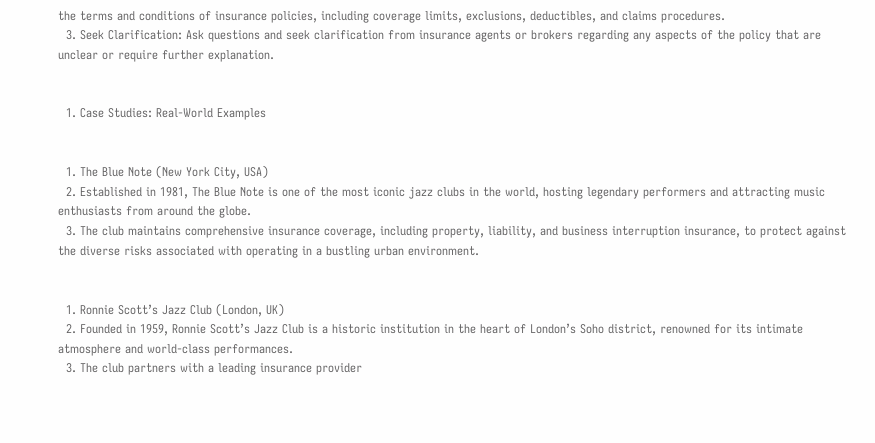the terms and conditions of insurance policies, including coverage limits, exclusions, deductibles, and claims procedures.
  3. Seek Clarification: Ask questions and seek clarification from insurance agents or brokers regarding any aspects of the policy that are unclear or require further explanation.


  1. Case Studies: Real-World Examples


  1. The Blue Note (New York City, USA)
  2. Established in 1981, The Blue Note is one of the most iconic jazz clubs in the world, hosting legendary performers and attracting music enthusiasts from around the globe.
  3. The club maintains comprehensive insurance coverage, including property, liability, and business interruption insurance, to protect against the diverse risks associated with operating in a bustling urban environment.


  1. Ronnie Scott’s Jazz Club (London, UK)
  2. Founded in 1959, Ronnie Scott’s Jazz Club is a historic institution in the heart of London’s Soho district, renowned for its intimate atmosphere and world-class performances.
  3. The club partners with a leading insurance provider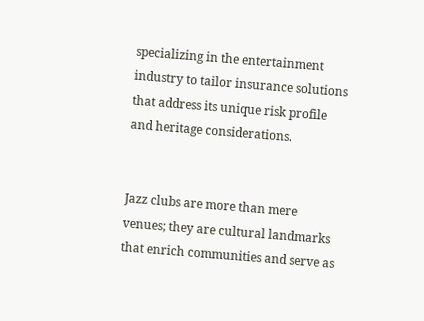specializing in the entertainment industry to tailor insurance solutions that address its unique risk profile and heritage considerations.


Jazz clubs are more than mere venues; they are cultural landmarks that enrich communities and serve as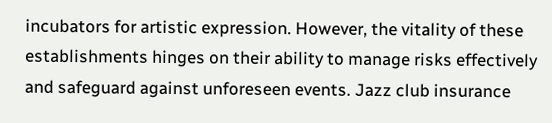incubators for artistic expression. However, the vitality of these establishments hinges on their ability to manage risks effectively and safeguard against unforeseen events. Jazz club insurance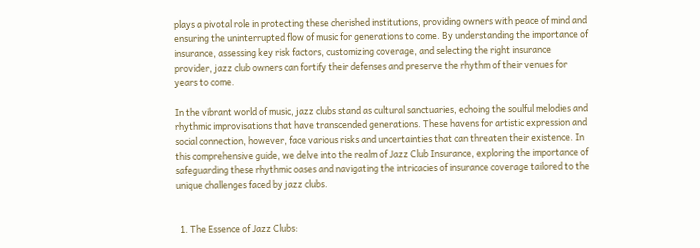plays a pivotal role in protecting these cherished institutions, providing owners with peace of mind and ensuring the uninterrupted flow of music for generations to come. By understanding the importance of insurance, assessing key risk factors, customizing coverage, and selecting the right insurance provider, jazz club owners can fortify their defenses and preserve the rhythm of their venues for years to come.

In the vibrant world of music, jazz clubs stand as cultural sanctuaries, echoing the soulful melodies and rhythmic improvisations that have transcended generations. These havens for artistic expression and social connection, however, face various risks and uncertainties that can threaten their existence. In this comprehensive guide, we delve into the realm of Jazz Club Insurance, exploring the importance of safeguarding these rhythmic oases and navigating the intricacies of insurance coverage tailored to the unique challenges faced by jazz clubs.


  1. The Essence of Jazz Clubs: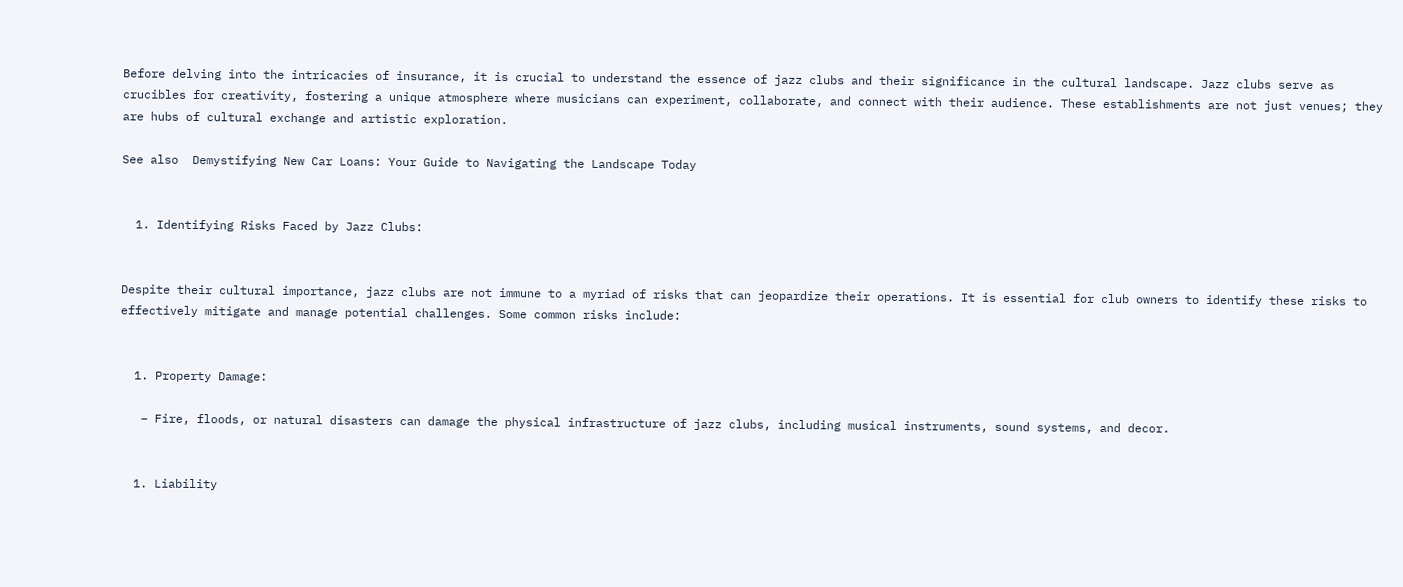Before delving into the intricacies of insurance, it is crucial to understand the essence of jazz clubs and their significance in the cultural landscape. Jazz clubs serve as crucibles for creativity, fostering a unique atmosphere where musicians can experiment, collaborate, and connect with their audience. These establishments are not just venues; they are hubs of cultural exchange and artistic exploration.

See also  Demystifying New Car Loans: Your Guide to Navigating the Landscape Today


  1. Identifying Risks Faced by Jazz Clubs:


Despite their cultural importance, jazz clubs are not immune to a myriad of risks that can jeopardize their operations. It is essential for club owners to identify these risks to effectively mitigate and manage potential challenges. Some common risks include:


  1. Property Damage:

   – Fire, floods, or natural disasters can damage the physical infrastructure of jazz clubs, including musical instruments, sound systems, and decor.


  1. Liability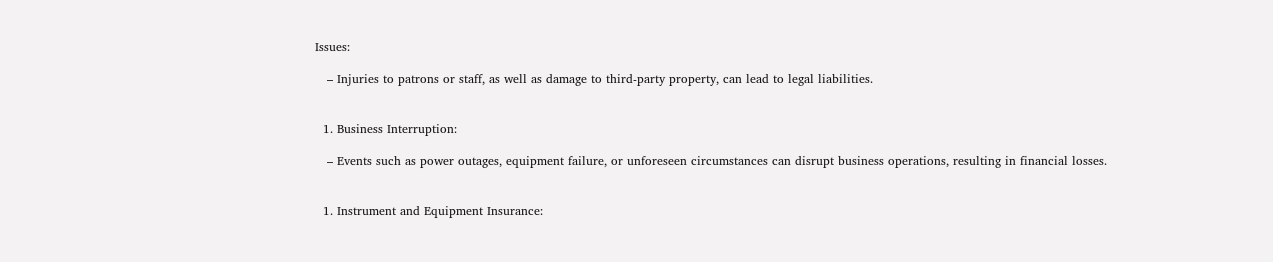Issues:

   – Injuries to patrons or staff, as well as damage to third-party property, can lead to legal liabilities.


  1. Business Interruption:

   – Events such as power outages, equipment failure, or unforeseen circumstances can disrupt business operations, resulting in financial losses.


  1. Instrument and Equipment Insurance: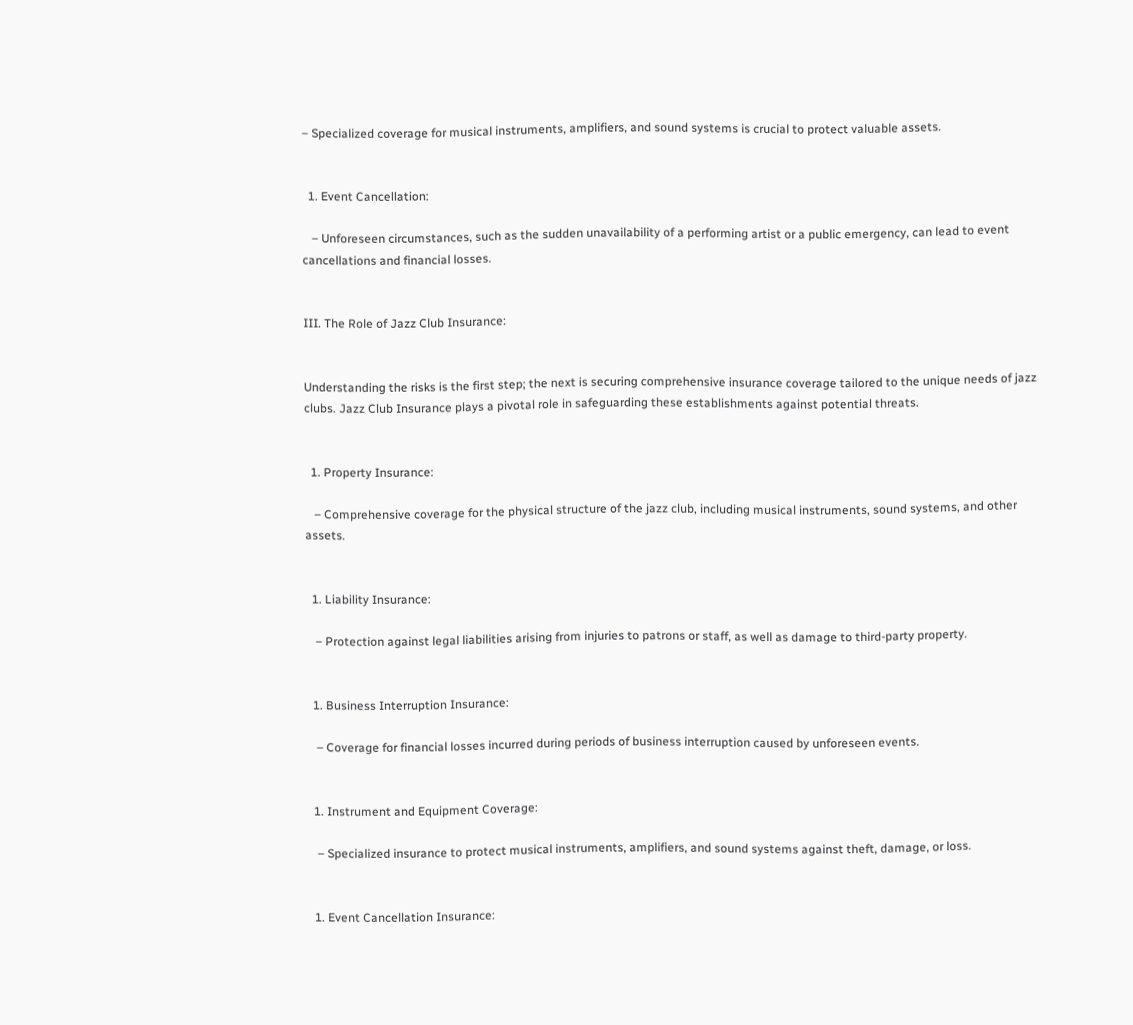– Specialized coverage for musical instruments, amplifiers, and sound systems is crucial to protect valuable assets.


  1. Event Cancellation:

   – Unforeseen circumstances, such as the sudden unavailability of a performing artist or a public emergency, can lead to event cancellations and financial losses.


III. The Role of Jazz Club Insurance:


Understanding the risks is the first step; the next is securing comprehensive insurance coverage tailored to the unique needs of jazz clubs. Jazz Club Insurance plays a pivotal role in safeguarding these establishments against potential threats.


  1. Property Insurance:

   – Comprehensive coverage for the physical structure of the jazz club, including musical instruments, sound systems, and other assets.


  1. Liability Insurance:

   – Protection against legal liabilities arising from injuries to patrons or staff, as well as damage to third-party property.


  1. Business Interruption Insurance:

   – Coverage for financial losses incurred during periods of business interruption caused by unforeseen events.


  1. Instrument and Equipment Coverage:

   – Specialized insurance to protect musical instruments, amplifiers, and sound systems against theft, damage, or loss.


  1. Event Cancellation Insurance: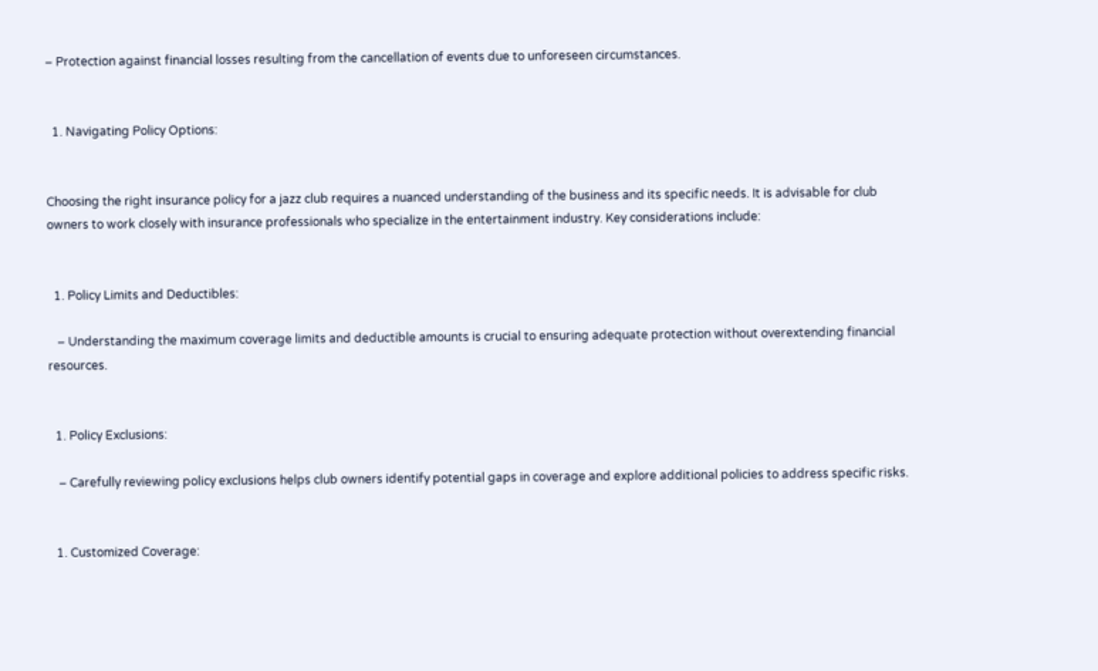– Protection against financial losses resulting from the cancellation of events due to unforeseen circumstances.


  1. Navigating Policy Options:


Choosing the right insurance policy for a jazz club requires a nuanced understanding of the business and its specific needs. It is advisable for club owners to work closely with insurance professionals who specialize in the entertainment industry. Key considerations include:


  1. Policy Limits and Deductibles:

   – Understanding the maximum coverage limits and deductible amounts is crucial to ensuring adequate protection without overextending financial resources.


  1. Policy Exclusions:

   – Carefully reviewing policy exclusions helps club owners identify potential gaps in coverage and explore additional policies to address specific risks.


  1. Customized Coverage: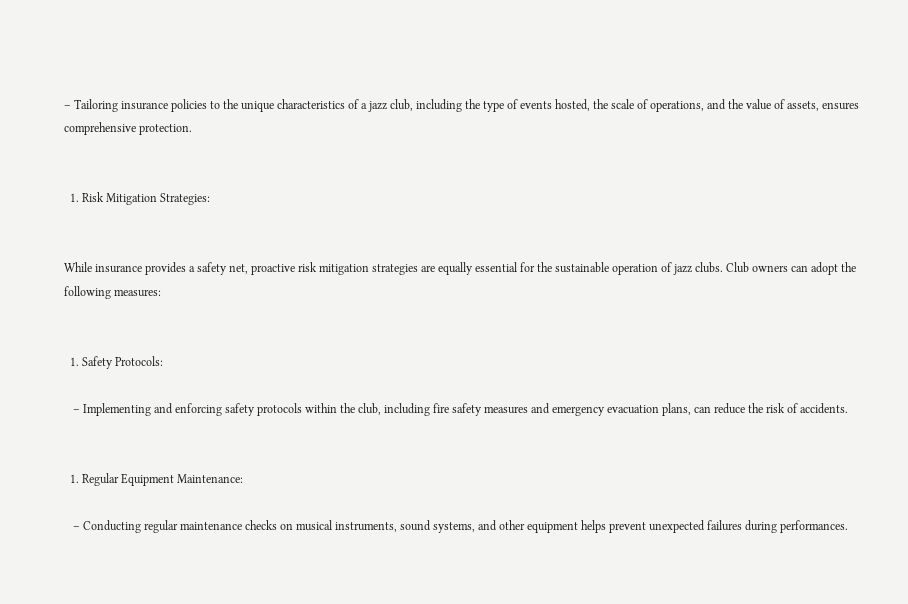– Tailoring insurance policies to the unique characteristics of a jazz club, including the type of events hosted, the scale of operations, and the value of assets, ensures comprehensive protection.


  1. Risk Mitigation Strategies:


While insurance provides a safety net, proactive risk mitigation strategies are equally essential for the sustainable operation of jazz clubs. Club owners can adopt the following measures:


  1. Safety Protocols:

   – Implementing and enforcing safety protocols within the club, including fire safety measures and emergency evacuation plans, can reduce the risk of accidents.


  1. Regular Equipment Maintenance:

   – Conducting regular maintenance checks on musical instruments, sound systems, and other equipment helps prevent unexpected failures during performances.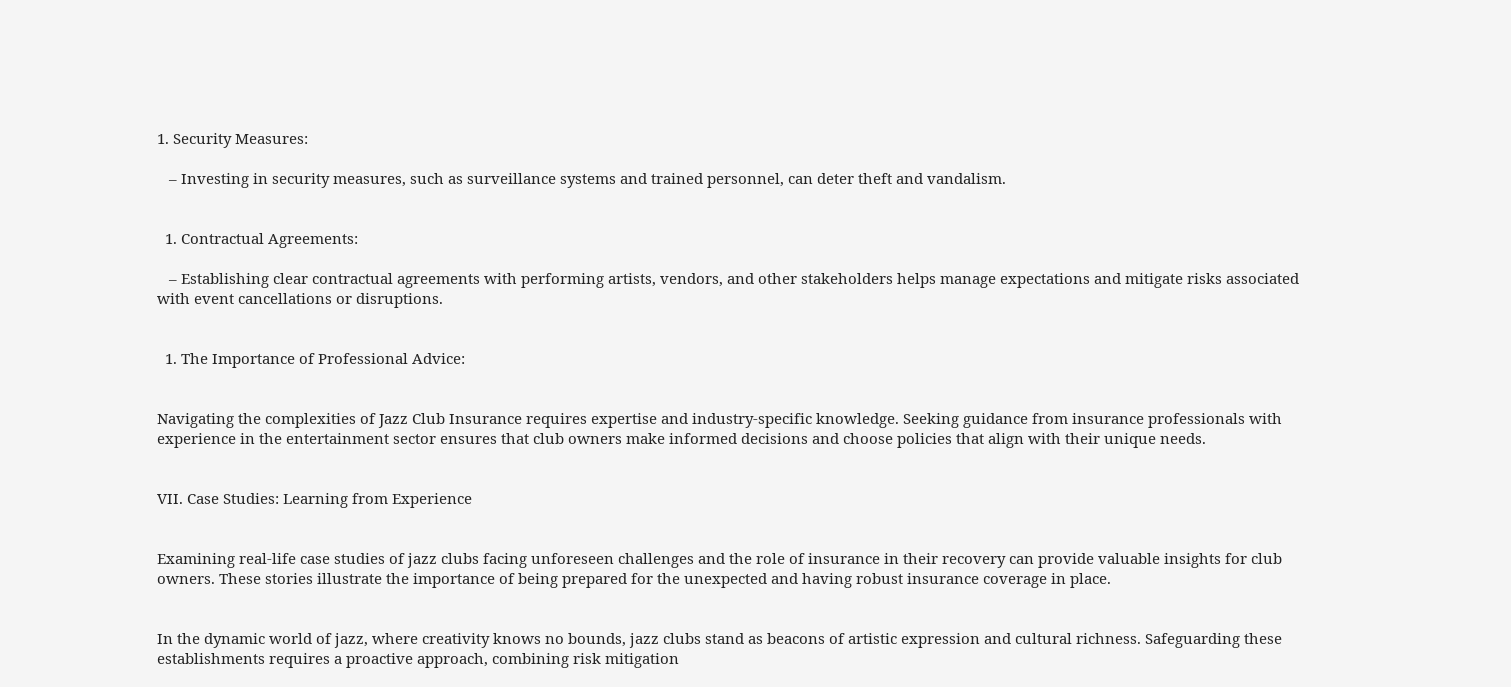1. Security Measures:

   – Investing in security measures, such as surveillance systems and trained personnel, can deter theft and vandalism.


  1. Contractual Agreements:

   – Establishing clear contractual agreements with performing artists, vendors, and other stakeholders helps manage expectations and mitigate risks associated with event cancellations or disruptions.


  1. The Importance of Professional Advice:


Navigating the complexities of Jazz Club Insurance requires expertise and industry-specific knowledge. Seeking guidance from insurance professionals with experience in the entertainment sector ensures that club owners make informed decisions and choose policies that align with their unique needs.


VII. Case Studies: Learning from Experience


Examining real-life case studies of jazz clubs facing unforeseen challenges and the role of insurance in their recovery can provide valuable insights for club owners. These stories illustrate the importance of being prepared for the unexpected and having robust insurance coverage in place.


In the dynamic world of jazz, where creativity knows no bounds, jazz clubs stand as beacons of artistic expression and cultural richness. Safeguarding these establishments requires a proactive approach, combining risk mitigation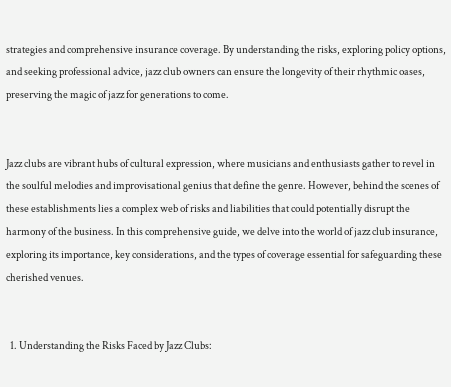strategies and comprehensive insurance coverage. By understanding the risks, exploring policy options, and seeking professional advice, jazz club owners can ensure the longevity of their rhythmic oases, preserving the magic of jazz for generations to come.


Jazz clubs are vibrant hubs of cultural expression, where musicians and enthusiasts gather to revel in the soulful melodies and improvisational genius that define the genre. However, behind the scenes of these establishments lies a complex web of risks and liabilities that could potentially disrupt the harmony of the business. In this comprehensive guide, we delve into the world of jazz club insurance, exploring its importance, key considerations, and the types of coverage essential for safeguarding these cherished venues.


  1. Understanding the Risks Faced by Jazz Clubs: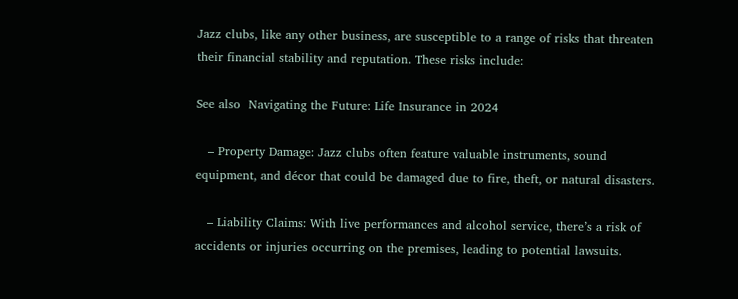Jazz clubs, like any other business, are susceptible to a range of risks that threaten their financial stability and reputation. These risks include:

See also  Navigating the Future: Life Insurance in 2024

   – Property Damage: Jazz clubs often feature valuable instruments, sound equipment, and décor that could be damaged due to fire, theft, or natural disasters.

   – Liability Claims: With live performances and alcohol service, there’s a risk of accidents or injuries occurring on the premises, leading to potential lawsuits.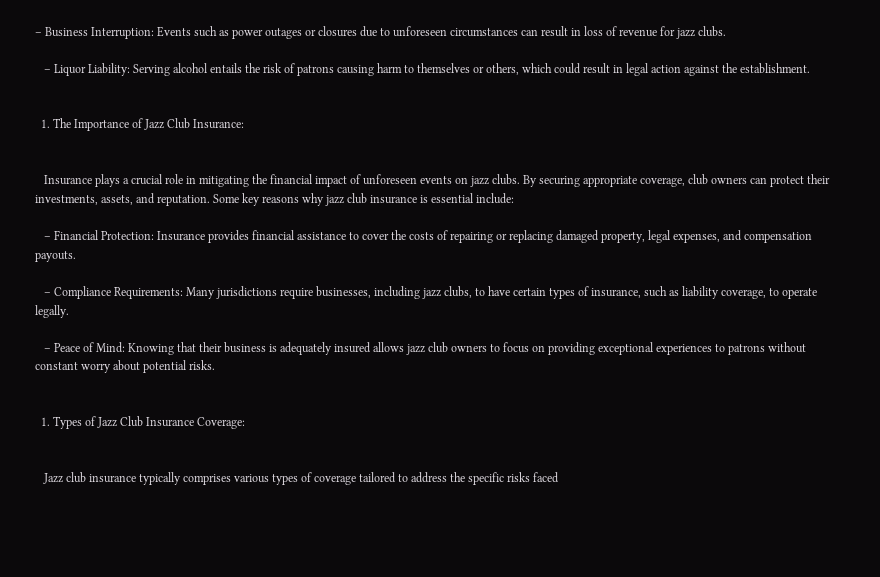– Business Interruption: Events such as power outages or closures due to unforeseen circumstances can result in loss of revenue for jazz clubs.

   – Liquor Liability: Serving alcohol entails the risk of patrons causing harm to themselves or others, which could result in legal action against the establishment.


  1. The Importance of Jazz Club Insurance:


   Insurance plays a crucial role in mitigating the financial impact of unforeseen events on jazz clubs. By securing appropriate coverage, club owners can protect their investments, assets, and reputation. Some key reasons why jazz club insurance is essential include:

   – Financial Protection: Insurance provides financial assistance to cover the costs of repairing or replacing damaged property, legal expenses, and compensation payouts.

   – Compliance Requirements: Many jurisdictions require businesses, including jazz clubs, to have certain types of insurance, such as liability coverage, to operate legally.

   – Peace of Mind: Knowing that their business is adequately insured allows jazz club owners to focus on providing exceptional experiences to patrons without constant worry about potential risks.


  1. Types of Jazz Club Insurance Coverage:


   Jazz club insurance typically comprises various types of coverage tailored to address the specific risks faced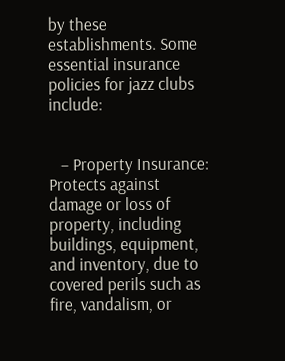by these establishments. Some essential insurance policies for jazz clubs include:


   – Property Insurance: Protects against damage or loss of property, including buildings, equipment, and inventory, due to covered perils such as fire, vandalism, or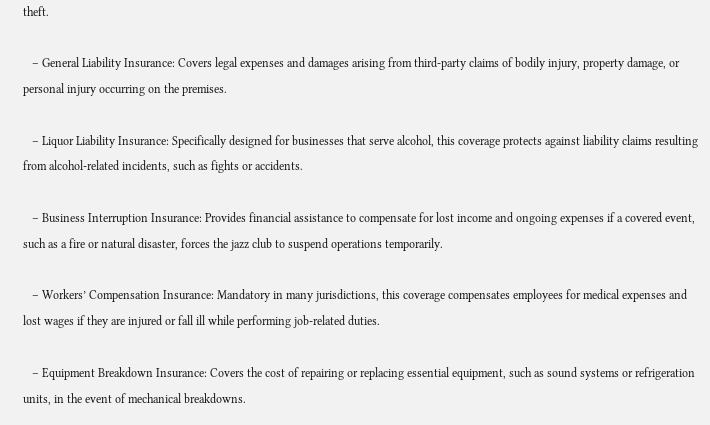theft.

   – General Liability Insurance: Covers legal expenses and damages arising from third-party claims of bodily injury, property damage, or personal injury occurring on the premises.

   – Liquor Liability Insurance: Specifically designed for businesses that serve alcohol, this coverage protects against liability claims resulting from alcohol-related incidents, such as fights or accidents.

   – Business Interruption Insurance: Provides financial assistance to compensate for lost income and ongoing expenses if a covered event, such as a fire or natural disaster, forces the jazz club to suspend operations temporarily.

   – Workers’ Compensation Insurance: Mandatory in many jurisdictions, this coverage compensates employees for medical expenses and lost wages if they are injured or fall ill while performing job-related duties.

   – Equipment Breakdown Insurance: Covers the cost of repairing or replacing essential equipment, such as sound systems or refrigeration units, in the event of mechanical breakdowns.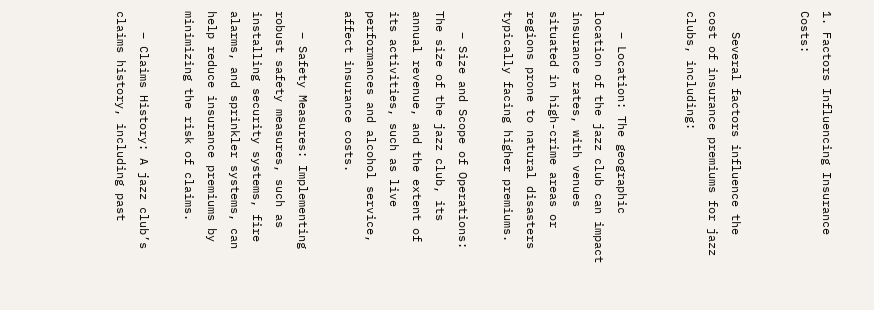1. Factors Influencing Insurance Costs:


   Several factors influence the cost of insurance premiums for jazz clubs, including:


   – Location: The geographic location of the jazz club can impact insurance rates, with venues situated in high-crime areas or regions prone to natural disasters typically facing higher premiums.

   – Size and Scope of Operations: The size of the jazz club, its annual revenue, and the extent of its activities, such as live performances and alcohol service, affect insurance costs.

   – Safety Measures: Implementing robust safety measures, such as installing security systems, fire alarms, and sprinkler systems, can help reduce insurance premiums by minimizing the risk of claims.

   – Claims History: A jazz club’s claims history, including past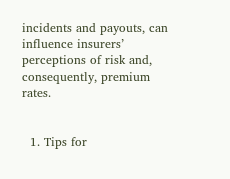incidents and payouts, can influence insurers’ perceptions of risk and, consequently, premium rates.


  1. Tips for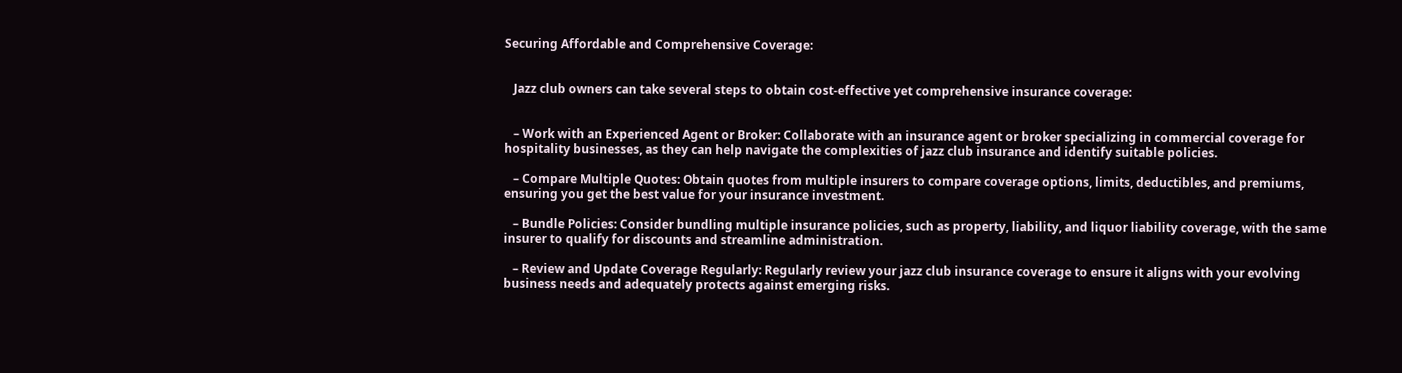Securing Affordable and Comprehensive Coverage:


   Jazz club owners can take several steps to obtain cost-effective yet comprehensive insurance coverage:


   – Work with an Experienced Agent or Broker: Collaborate with an insurance agent or broker specializing in commercial coverage for hospitality businesses, as they can help navigate the complexities of jazz club insurance and identify suitable policies.

   – Compare Multiple Quotes: Obtain quotes from multiple insurers to compare coverage options, limits, deductibles, and premiums, ensuring you get the best value for your insurance investment.

   – Bundle Policies: Consider bundling multiple insurance policies, such as property, liability, and liquor liability coverage, with the same insurer to qualify for discounts and streamline administration.

   – Review and Update Coverage Regularly: Regularly review your jazz club insurance coverage to ensure it aligns with your evolving business needs and adequately protects against emerging risks.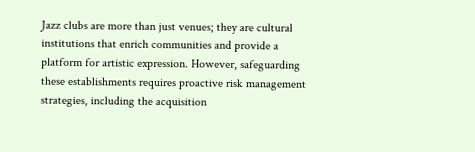Jazz clubs are more than just venues; they are cultural institutions that enrich communities and provide a platform for artistic expression. However, safeguarding these establishments requires proactive risk management strategies, including the acquisition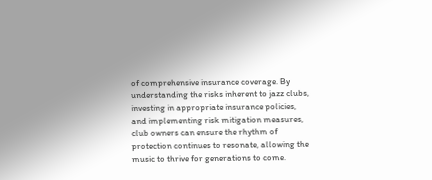of comprehensive insurance coverage. By understanding the risks inherent to jazz clubs, investing in appropriate insurance policies, and implementing risk mitigation measures, club owners can ensure the rhythm of protection continues to resonate, allowing the music to thrive for generations to come.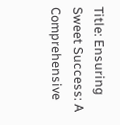Title: Ensuring Sweet Success: A Comprehensive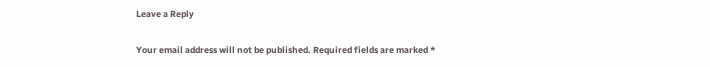Leave a Reply

Your email address will not be published. Required fields are marked *